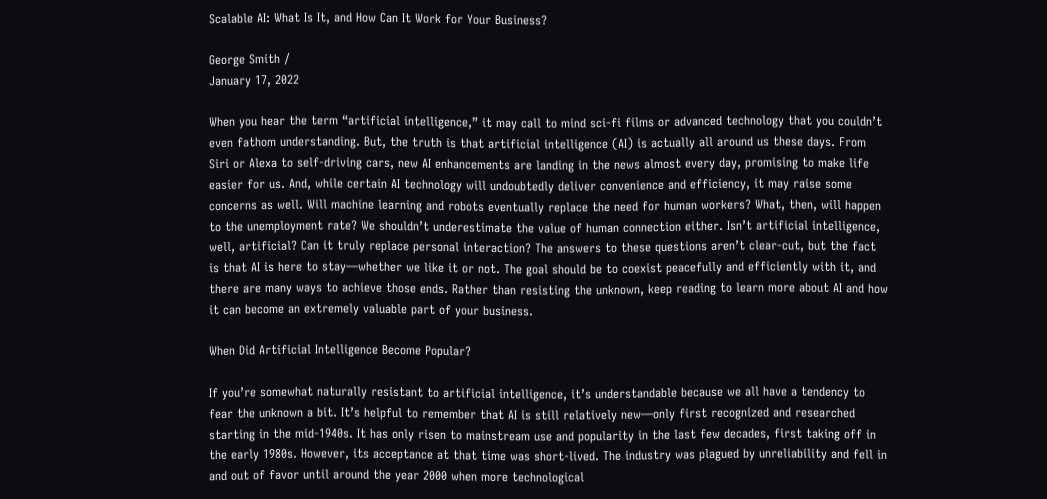Scalable AI: What Is It, and How Can It Work for Your Business?

George Smith /
January 17, 2022

When you hear the term “artificial intelligence,” it may call to mind sci-fi films or advanced technology that you couldn’t even fathom understanding. But, the truth is that artificial intelligence (AI) is actually all around us these days. From Siri or Alexa to self-driving cars, new AI enhancements are landing in the news almost every day, promising to make life easier for us. And, while certain AI technology will undoubtedly deliver convenience and efficiency, it may raise some concerns as well. Will machine learning and robots eventually replace the need for human workers? What, then, will happen to the unemployment rate? We shouldn’t underestimate the value of human connection either. Isn’t artificial intelligence, well, artificial? Can it truly replace personal interaction? The answers to these questions aren’t clear-cut, but the fact is that AI is here to stay—whether we like it or not. The goal should be to coexist peacefully and efficiently with it, and there are many ways to achieve those ends. Rather than resisting the unknown, keep reading to learn more about AI and how it can become an extremely valuable part of your business.

When Did Artificial Intelligence Become Popular?

If you’re somewhat naturally resistant to artificial intelligence, it’s understandable because we all have a tendency to fear the unknown a bit. It’s helpful to remember that AI is still relatively new—only first recognized and researched starting in the mid-1940s. It has only risen to mainstream use and popularity in the last few decades, first taking off in the early 1980s. However, its acceptance at that time was short-lived. The industry was plagued by unreliability and fell in and out of favor until around the year 2000 when more technological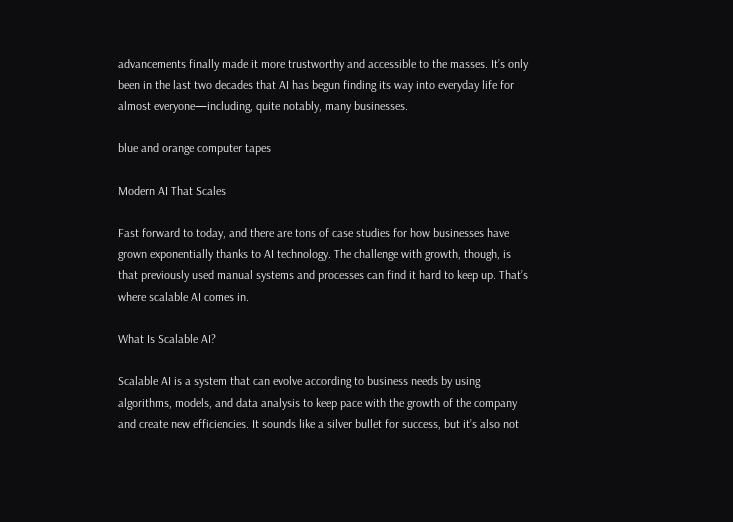advancements finally made it more trustworthy and accessible to the masses. It’s only been in the last two decades that AI has begun finding its way into everyday life for almost everyone—including, quite notably, many businesses.

blue and orange computer tapes

Modern AI That Scales

Fast forward to today, and there are tons of case studies for how businesses have grown exponentially thanks to AI technology. The challenge with growth, though, is that previously used manual systems and processes can find it hard to keep up. That’s where scalable AI comes in.

What Is Scalable AI?

Scalable AI is a system that can evolve according to business needs by using algorithms, models, and data analysis to keep pace with the growth of the company and create new efficiencies. It sounds like a silver bullet for success, but it’s also not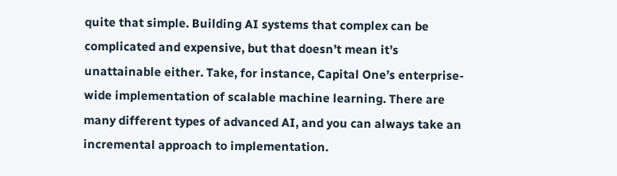quite that simple. Building AI systems that complex can be complicated and expensive, but that doesn’t mean it’s unattainable either. Take, for instance, Capital One’s enterprise-wide implementation of scalable machine learning. There are many different types of advanced AI, and you can always take an incremental approach to implementation.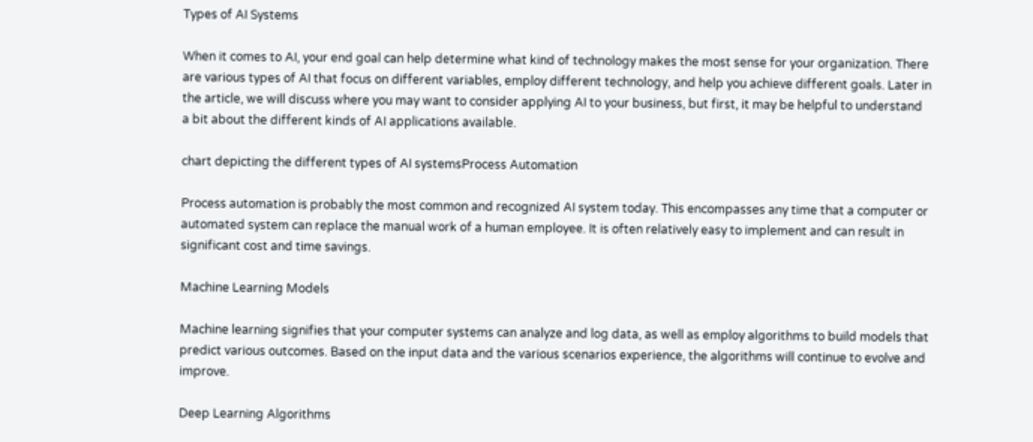Types of AI Systems

When it comes to AI, your end goal can help determine what kind of technology makes the most sense for your organization. There are various types of AI that focus on different variables, employ different technology, and help you achieve different goals. Later in the article, we will discuss where you may want to consider applying AI to your business, but first, it may be helpful to understand a bit about the different kinds of AI applications available.

chart depicting the different types of AI systemsProcess Automation

Process automation is probably the most common and recognized AI system today. This encompasses any time that a computer or automated system can replace the manual work of a human employee. It is often relatively easy to implement and can result in significant cost and time savings.

Machine Learning Models

Machine learning signifies that your computer systems can analyze and log data, as well as employ algorithms to build models that predict various outcomes. Based on the input data and the various scenarios experience, the algorithms will continue to evolve and improve.

Deep Learning Algorithms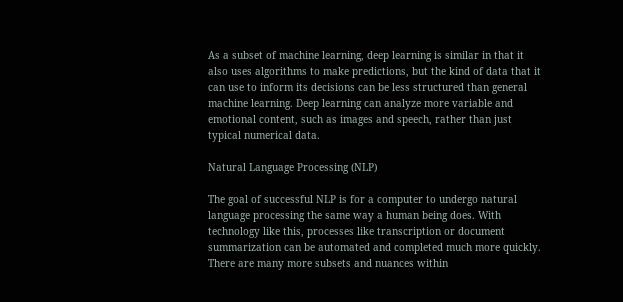As a subset of machine learning, deep learning is similar in that it also uses algorithms to make predictions, but the kind of data that it can use to inform its decisions can be less structured than general machine learning. Deep learning can analyze more variable and emotional content, such as images and speech, rather than just typical numerical data.

Natural Language Processing (NLP)

The goal of successful NLP is for a computer to undergo natural language processing the same way a human being does. With technology like this, processes like transcription or document summarization can be automated and completed much more quickly. There are many more subsets and nuances within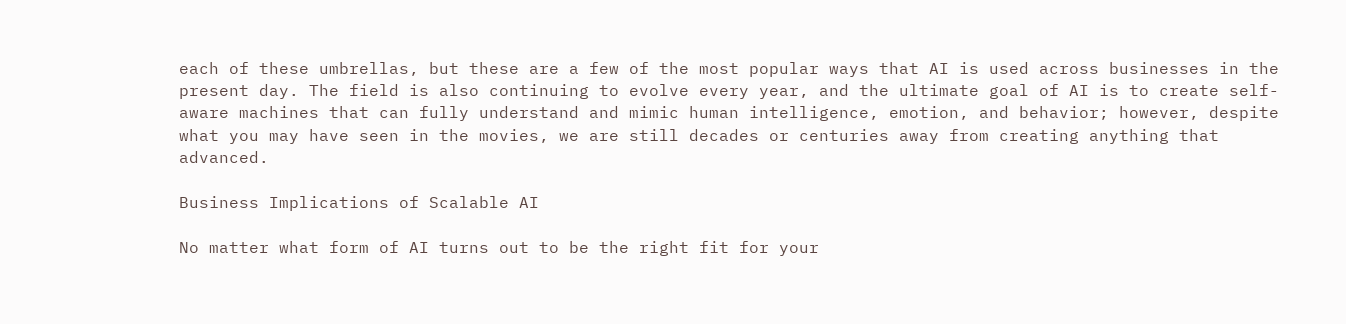each of these umbrellas, but these are a few of the most popular ways that AI is used across businesses in the present day. The field is also continuing to evolve every year, and the ultimate goal of AI is to create self-aware machines that can fully understand and mimic human intelligence, emotion, and behavior; however, despite what you may have seen in the movies, we are still decades or centuries away from creating anything that advanced.

Business Implications of Scalable AI

No matter what form of AI turns out to be the right fit for your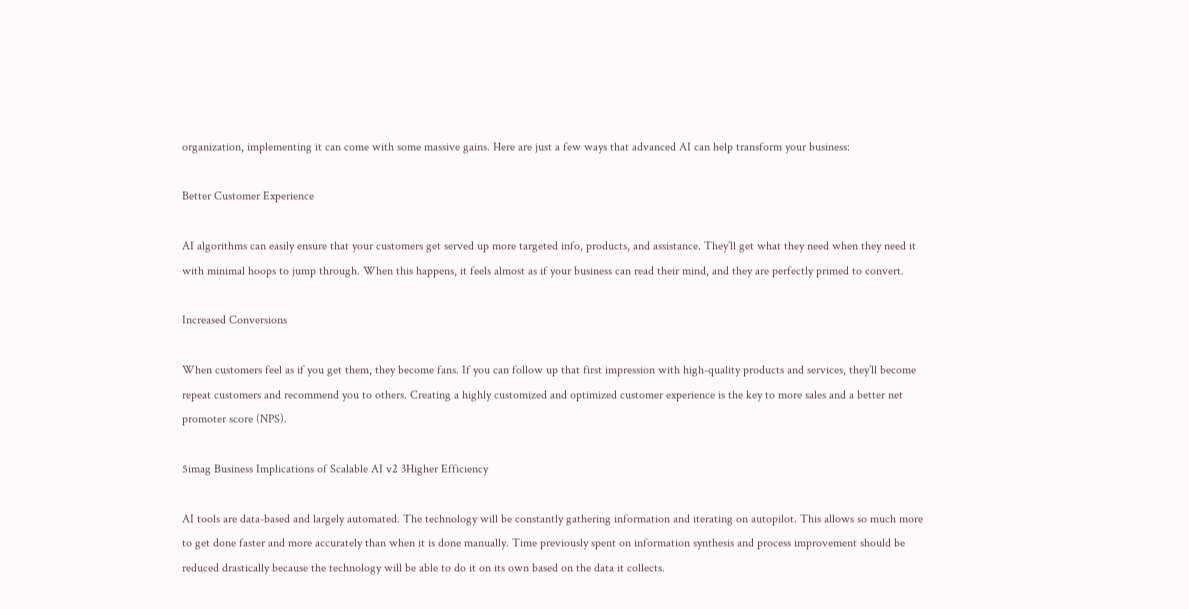organization, implementing it can come with some massive gains. Here are just a few ways that advanced AI can help transform your business:

Better Customer Experience

AI algorithms can easily ensure that your customers get served up more targeted info, products, and assistance. They’ll get what they need when they need it with minimal hoops to jump through. When this happens, it feels almost as if your business can read their mind, and they are perfectly primed to convert.

Increased Conversions

When customers feel as if you get them, they become fans. If you can follow up that first impression with high-quality products and services, they’ll become repeat customers and recommend you to others. Creating a highly customized and optimized customer experience is the key to more sales and a better net promoter score (NPS).

5imag Business Implications of Scalable AI v2 3Higher Efficiency

AI tools are data-based and largely automated. The technology will be constantly gathering information and iterating on autopilot. This allows so much more to get done faster and more accurately than when it is done manually. Time previously spent on information synthesis and process improvement should be reduced drastically because the technology will be able to do it on its own based on the data it collects.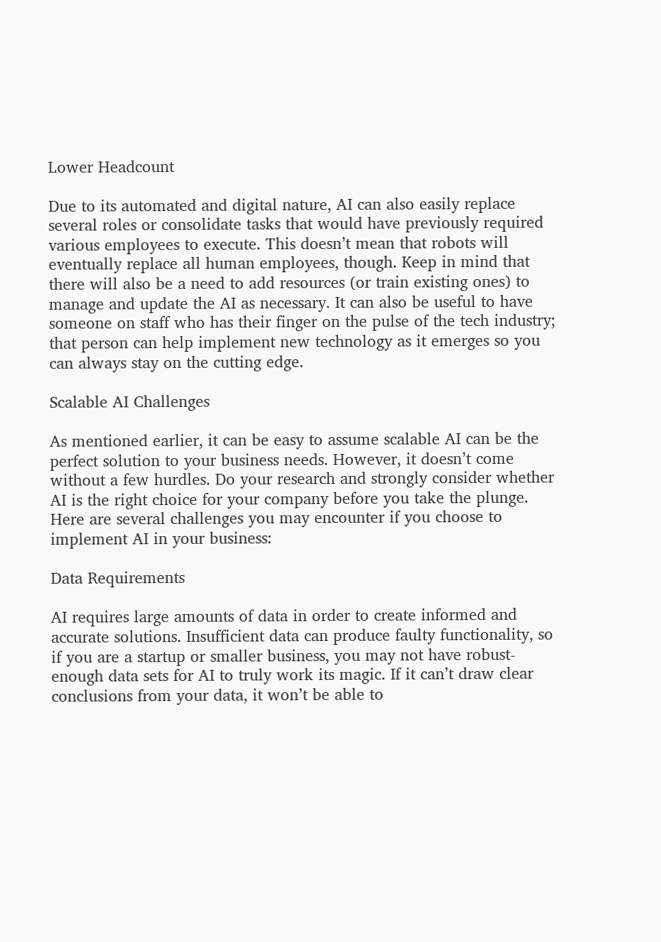Lower Headcount

Due to its automated and digital nature, AI can also easily replace several roles or consolidate tasks that would have previously required various employees to execute. This doesn’t mean that robots will eventually replace all human employees, though. Keep in mind that there will also be a need to add resources (or train existing ones) to manage and update the AI as necessary. It can also be useful to have someone on staff who has their finger on the pulse of the tech industry; that person can help implement new technology as it emerges so you can always stay on the cutting edge.

Scalable AI Challenges

As mentioned earlier, it can be easy to assume scalable AI can be the perfect solution to your business needs. However, it doesn’t come without a few hurdles. Do your research and strongly consider whether AI is the right choice for your company before you take the plunge. Here are several challenges you may encounter if you choose to implement AI in your business:

Data Requirements

AI requires large amounts of data in order to create informed and accurate solutions. Insufficient data can produce faulty functionality, so if you are a startup or smaller business, you may not have robust-enough data sets for AI to truly work its magic. If it can’t draw clear conclusions from your data, it won’t be able to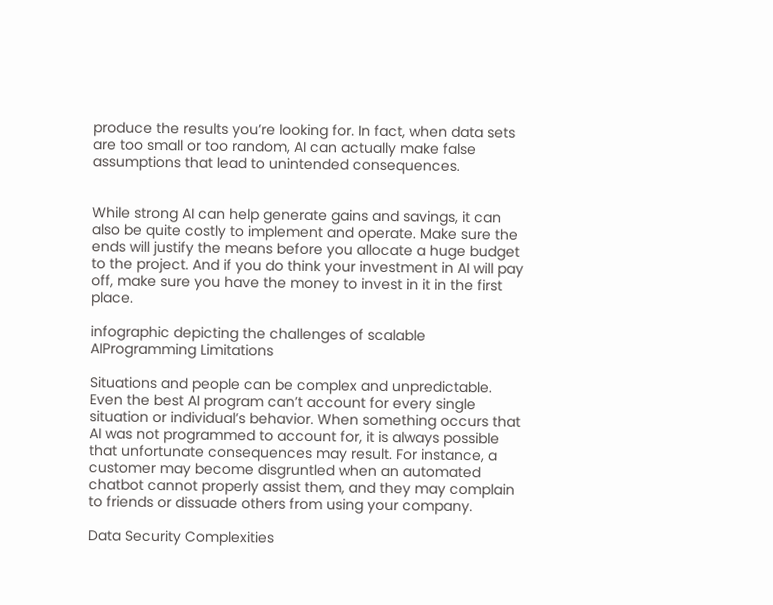produce the results you’re looking for. In fact, when data sets are too small or too random, AI can actually make false assumptions that lead to unintended consequences.


While strong AI can help generate gains and savings, it can also be quite costly to implement and operate. Make sure the ends will justify the means before you allocate a huge budget to the project. And if you do think your investment in AI will pay off, make sure you have the money to invest in it in the first place.

infographic depicting the challenges of scalable AIProgramming Limitations

Situations and people can be complex and unpredictable. Even the best AI program can’t account for every single situation or individual’s behavior. When something occurs that AI was not programmed to account for, it is always possible that unfortunate consequences may result. For instance, a customer may become disgruntled when an automated chatbot cannot properly assist them, and they may complain to friends or dissuade others from using your company.

Data Security Complexities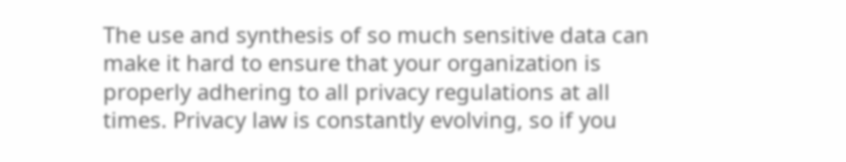The use and synthesis of so much sensitive data can make it hard to ensure that your organization is properly adhering to all privacy regulations at all times. Privacy law is constantly evolving, so if you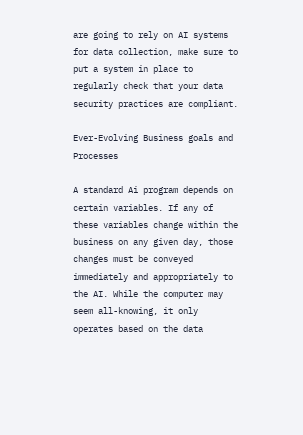are going to rely on AI systems for data collection, make sure to put a system in place to regularly check that your data security practices are compliant.

Ever-Evolving Business goals and Processes

A standard Ai program depends on certain variables. If any of these variables change within the business on any given day, those changes must be conveyed immediately and appropriately to the AI. While the computer may seem all-knowing, it only operates based on the data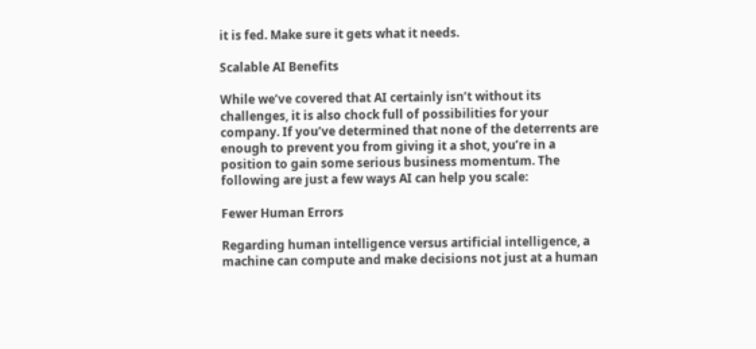it is fed. Make sure it gets what it needs.

Scalable AI Benefits

While we’ve covered that AI certainly isn’t without its challenges, it is also chock full of possibilities for your company. If you’ve determined that none of the deterrents are enough to prevent you from giving it a shot, you’re in a position to gain some serious business momentum. The following are just a few ways AI can help you scale:

Fewer Human Errors

Regarding human intelligence versus artificial intelligence, a machine can compute and make decisions not just at a human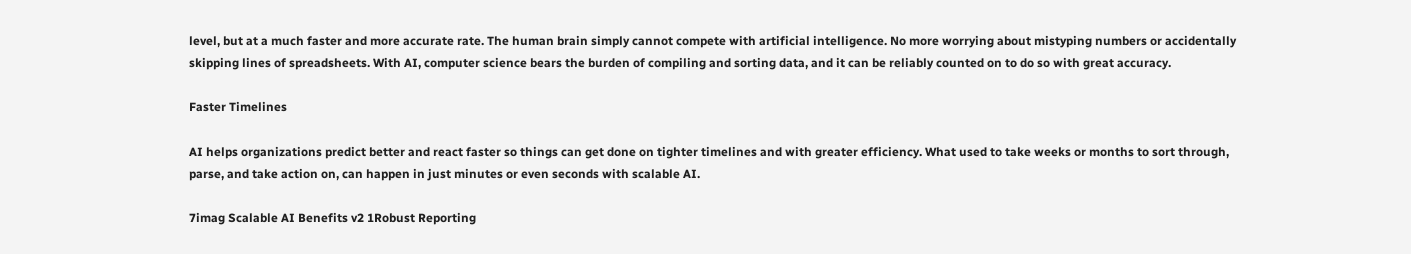level, but at a much faster and more accurate rate. The human brain simply cannot compete with artificial intelligence. No more worrying about mistyping numbers or accidentally skipping lines of spreadsheets. With AI, computer science bears the burden of compiling and sorting data, and it can be reliably counted on to do so with great accuracy.

Faster Timelines

AI helps organizations predict better and react faster so things can get done on tighter timelines and with greater efficiency. What used to take weeks or months to sort through, parse, and take action on, can happen in just minutes or even seconds with scalable AI.

7imag Scalable AI Benefits v2 1Robust Reporting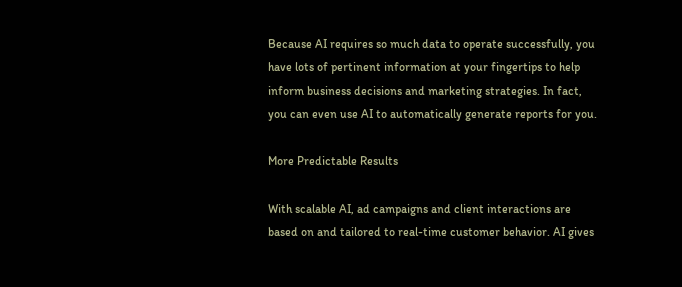Because AI requires so much data to operate successfully, you have lots of pertinent information at your fingertips to help inform business decisions and marketing strategies. In fact, you can even use AI to automatically generate reports for you.

More Predictable Results

With scalable AI, ad campaigns and client interactions are based on and tailored to real-time customer behavior. AI gives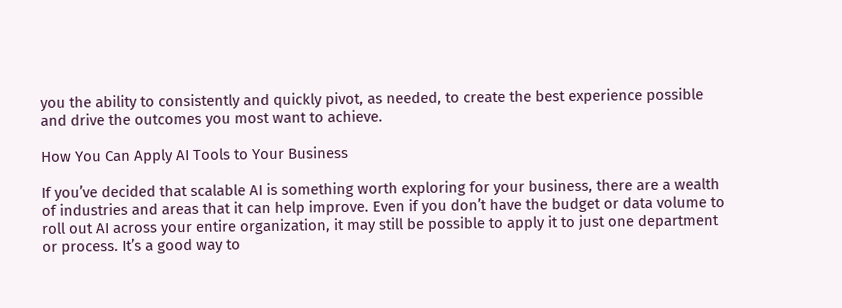you the ability to consistently and quickly pivot, as needed, to create the best experience possible and drive the outcomes you most want to achieve.

How You Can Apply AI Tools to Your Business

If you’ve decided that scalable AI is something worth exploring for your business, there are a wealth of industries and areas that it can help improve. Even if you don’t have the budget or data volume to roll out AI across your entire organization, it may still be possible to apply it to just one department or process. It’s a good way to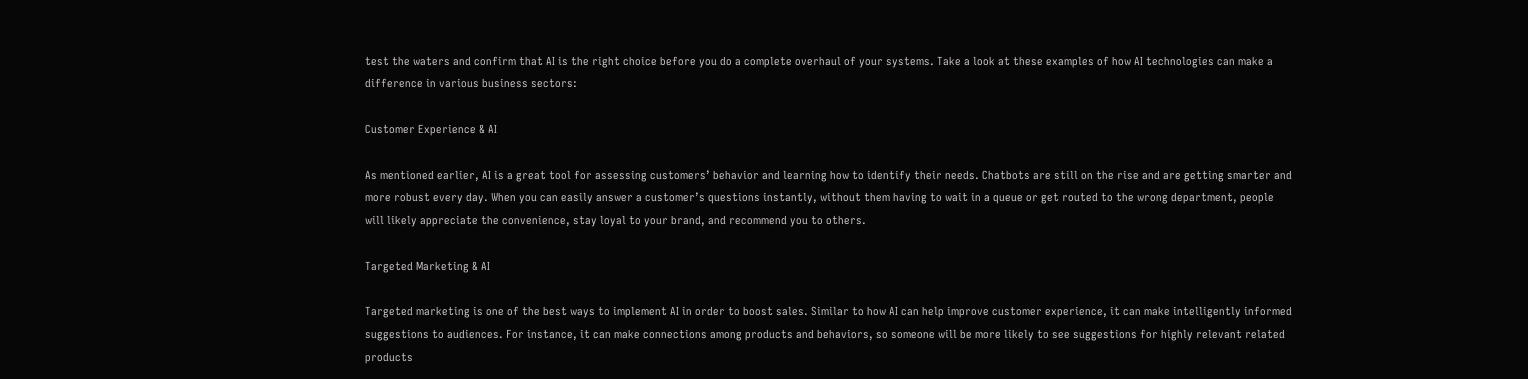test the waters and confirm that AI is the right choice before you do a complete overhaul of your systems. Take a look at these examples of how AI technologies can make a difference in various business sectors:

Customer Experience & AI

As mentioned earlier, AI is a great tool for assessing customers’ behavior and learning how to identify their needs. Chatbots are still on the rise and are getting smarter and more robust every day. When you can easily answer a customer’s questions instantly, without them having to wait in a queue or get routed to the wrong department, people will likely appreciate the convenience, stay loyal to your brand, and recommend you to others.

Targeted Marketing & AI

Targeted marketing is one of the best ways to implement AI in order to boost sales. Similar to how AI can help improve customer experience, it can make intelligently informed suggestions to audiences. For instance, it can make connections among products and behaviors, so someone will be more likely to see suggestions for highly relevant related products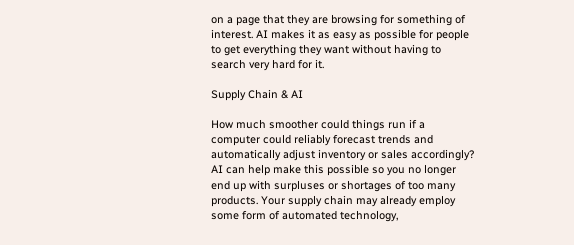on a page that they are browsing for something of interest. AI makes it as easy as possible for people to get everything they want without having to search very hard for it.

Supply Chain & AI

How much smoother could things run if a computer could reliably forecast trends and automatically adjust inventory or sales accordingly? AI can help make this possible so you no longer end up with surpluses or shortages of too many products. Your supply chain may already employ some form of automated technology,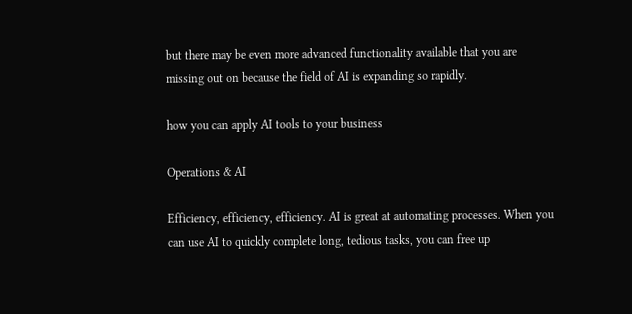but there may be even more advanced functionality available that you are missing out on because the field of AI is expanding so rapidly.

how you can apply AI tools to your business

Operations & AI

Efficiency, efficiency, efficiency. AI is great at automating processes. When you can use AI to quickly complete long, tedious tasks, you can free up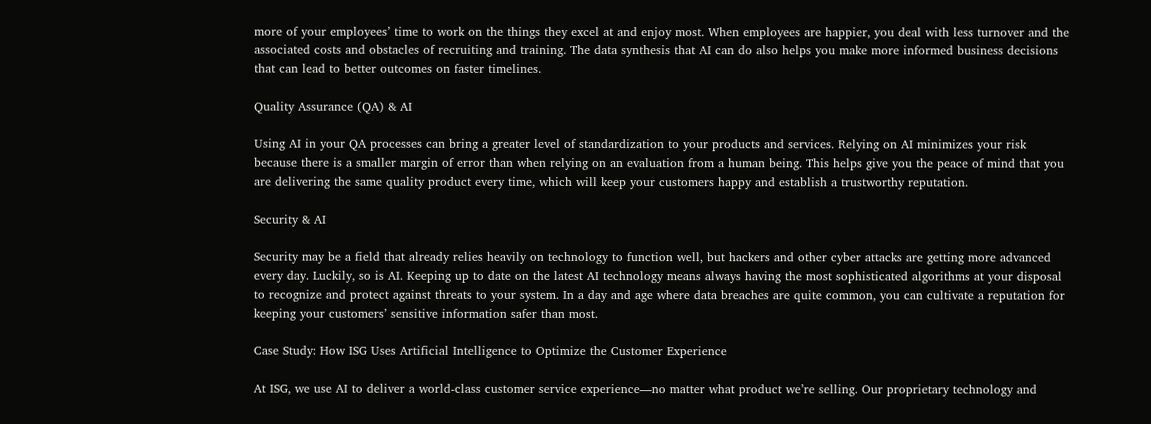more of your employees’ time to work on the things they excel at and enjoy most. When employees are happier, you deal with less turnover and the associated costs and obstacles of recruiting and training. The data synthesis that AI can do also helps you make more informed business decisions that can lead to better outcomes on faster timelines.

Quality Assurance (QA) & AI

Using AI in your QA processes can bring a greater level of standardization to your products and services. Relying on AI minimizes your risk because there is a smaller margin of error than when relying on an evaluation from a human being. This helps give you the peace of mind that you are delivering the same quality product every time, which will keep your customers happy and establish a trustworthy reputation.

Security & AI

Security may be a field that already relies heavily on technology to function well, but hackers and other cyber attacks are getting more advanced every day. Luckily, so is AI. Keeping up to date on the latest AI technology means always having the most sophisticated algorithms at your disposal to recognize and protect against threats to your system. In a day and age where data breaches are quite common, you can cultivate a reputation for keeping your customers’ sensitive information safer than most.

Case Study: How ISG Uses Artificial Intelligence to Optimize the Customer Experience

At ISG, we use AI to deliver a world-class customer service experience—no matter what product we’re selling. Our proprietary technology and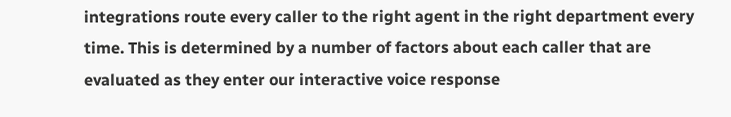integrations route every caller to the right agent in the right department every time. This is determined by a number of factors about each caller that are evaluated as they enter our interactive voice response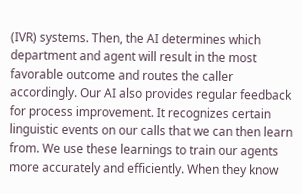(IVR) systems. Then, the AI determines which department and agent will result in the most favorable outcome and routes the caller accordingly. Our AI also provides regular feedback for process improvement. It recognizes certain linguistic events on our calls that we can then learn from. We use these learnings to train our agents more accurately and efficiently. When they know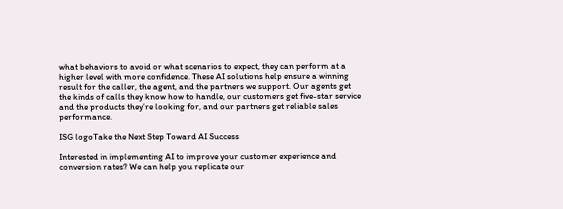what behaviors to avoid or what scenarios to expect, they can perform at a higher level with more confidence. These AI solutions help ensure a winning result for the caller, the agent, and the partners we support. Our agents get the kinds of calls they know how to handle, our customers get five-star service and the products they’re looking for, and our partners get reliable sales performance.

ISG logoTake the Next Step Toward AI Success

Interested in implementing AI to improve your customer experience and conversion rates? We can help you replicate our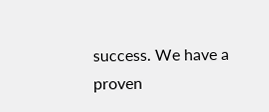success. We have a proven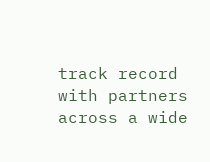track record with partners across a wide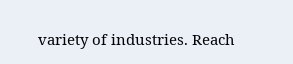variety of industries. Reach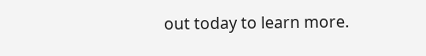out today to learn more.